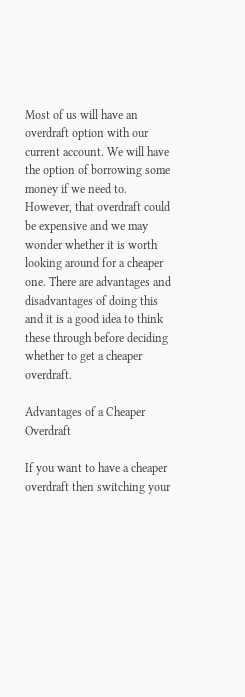Most of us will have an overdraft option with our current account. We will have the option of borrowing some money if we need to. However, that overdraft could be expensive and we may wonder whether it is worth looking around for a cheaper one. There are advantages and disadvantages of doing this and it is a good idea to think these through before deciding whether to get a cheaper overdraft.

Advantages of a Cheaper Overdraft

If you want to have a cheaper overdraft then switching your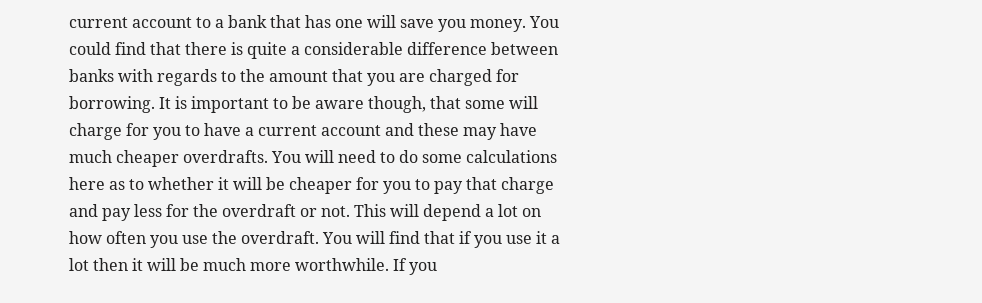current account to a bank that has one will save you money. You could find that there is quite a considerable difference between banks with regards to the amount that you are charged for borrowing. It is important to be aware though, that some will charge for you to have a current account and these may have much cheaper overdrafts. You will need to do some calculations here as to whether it will be cheaper for you to pay that charge and pay less for the overdraft or not. This will depend a lot on how often you use the overdraft. You will find that if you use it a lot then it will be much more worthwhile. If you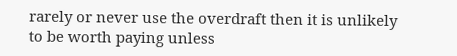rarely or never use the overdraft then it is unlikely to be worth paying unless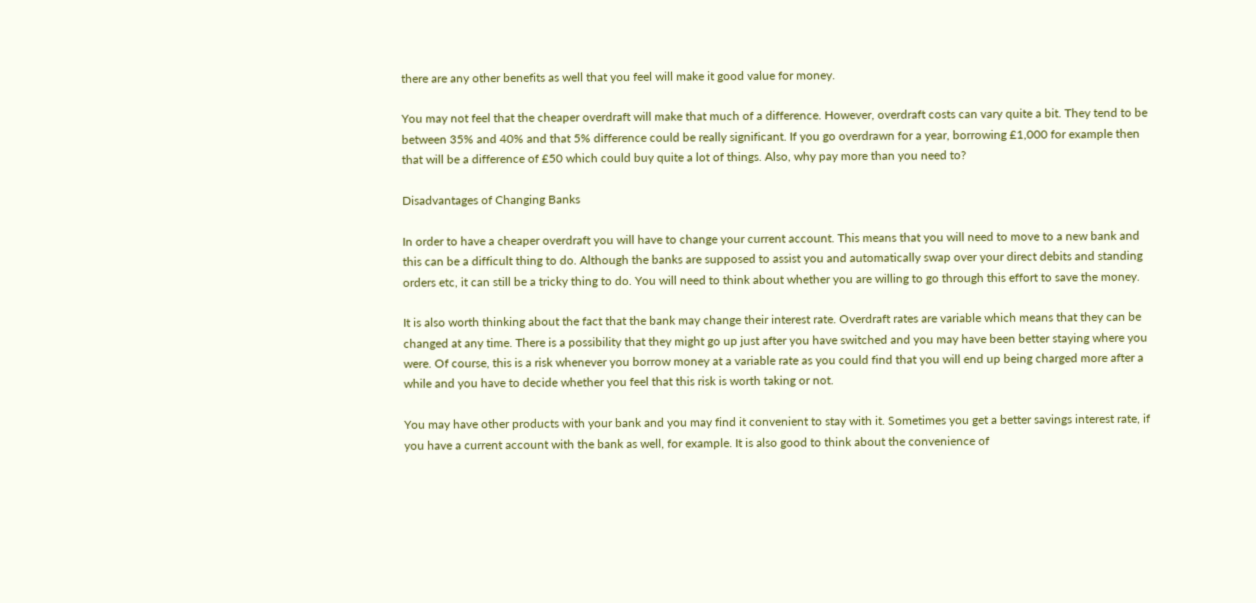there are any other benefits as well that you feel will make it good value for money.

You may not feel that the cheaper overdraft will make that much of a difference. However, overdraft costs can vary quite a bit. They tend to be between 35% and 40% and that 5% difference could be really significant. If you go overdrawn for a year, borrowing £1,000 for example then that will be a difference of £50 which could buy quite a lot of things. Also, why pay more than you need to?

Disadvantages of Changing Banks

In order to have a cheaper overdraft you will have to change your current account. This means that you will need to move to a new bank and this can be a difficult thing to do. Although the banks are supposed to assist you and automatically swap over your direct debits and standing orders etc, it can still be a tricky thing to do. You will need to think about whether you are willing to go through this effort to save the money.

It is also worth thinking about the fact that the bank may change their interest rate. Overdraft rates are variable which means that they can be changed at any time. There is a possibility that they might go up just after you have switched and you may have been better staying where you were. Of course, this is a risk whenever you borrow money at a variable rate as you could find that you will end up being charged more after a while and you have to decide whether you feel that this risk is worth taking or not.

You may have other products with your bank and you may find it convenient to stay with it. Sometimes you get a better savings interest rate, if you have a current account with the bank as well, for example. It is also good to think about the convenience of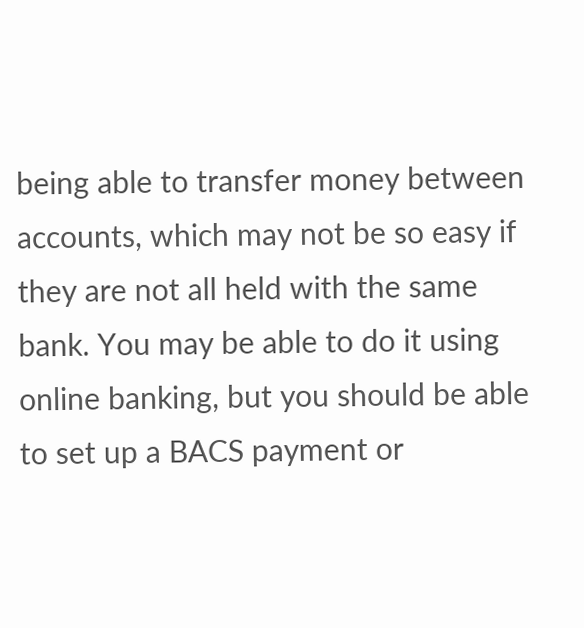being able to transfer money between accounts, which may not be so easy if they are not all held with the same bank. You may be able to do it using online banking, but you should be able to set up a BACS payment or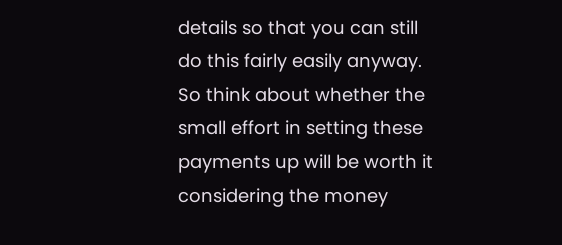details so that you can still do this fairly easily anyway. So think about whether the small effort in setting these payments up will be worth it considering the money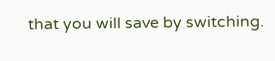that you will save by switching.